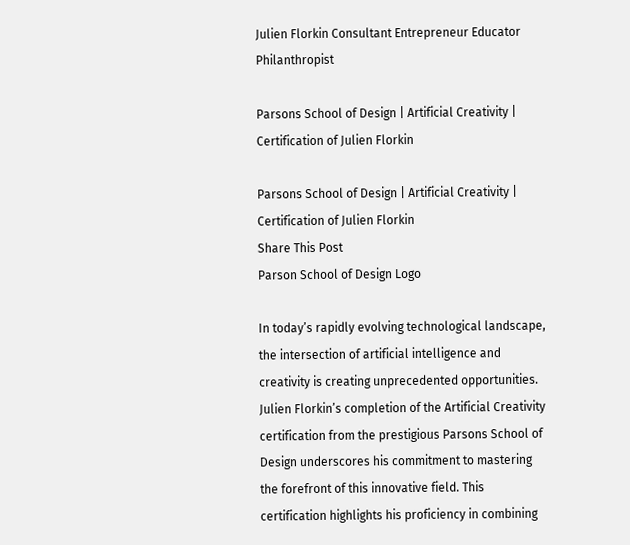Julien Florkin Consultant Entrepreneur Educator Philanthropist

Parsons School of Design | Artificial Creativity | Certification of Julien Florkin

Parsons School of Design | Artificial Creativity | Certification of Julien Florkin
Share This Post
Parson School of Design Logo

In today’s rapidly evolving technological landscape, the intersection of artificial intelligence and creativity is creating unprecedented opportunities. Julien Florkin’s completion of the Artificial Creativity certification from the prestigious Parsons School of Design underscores his commitment to mastering the forefront of this innovative field. This certification highlights his proficiency in combining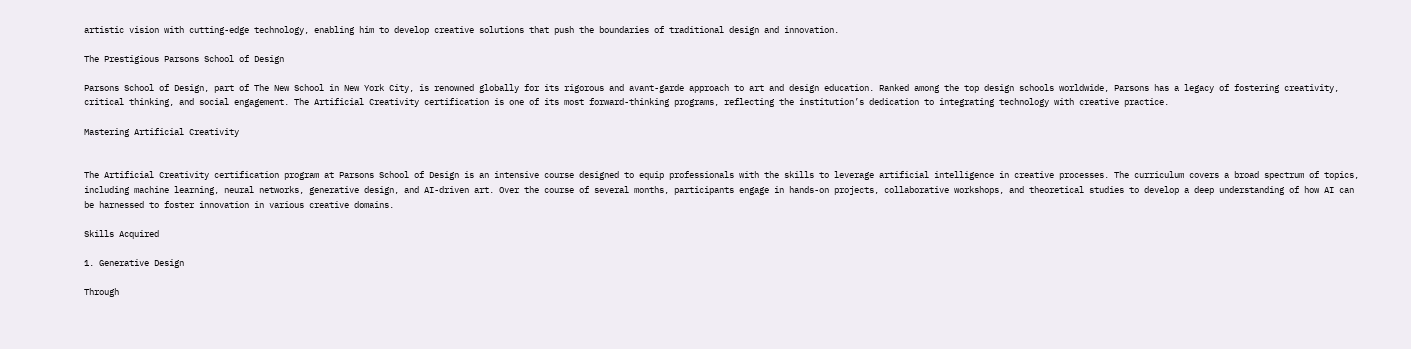artistic vision with cutting-edge technology, enabling him to develop creative solutions that push the boundaries of traditional design and innovation.

The Prestigious Parsons School of Design

Parsons School of Design, part of The New School in New York City, is renowned globally for its rigorous and avant-garde approach to art and design education. Ranked among the top design schools worldwide, Parsons has a legacy of fostering creativity, critical thinking, and social engagement. The Artificial Creativity certification is one of its most forward-thinking programs, reflecting the institution’s dedication to integrating technology with creative practice.

Mastering Artificial Creativity


The Artificial Creativity certification program at Parsons School of Design is an intensive course designed to equip professionals with the skills to leverage artificial intelligence in creative processes. The curriculum covers a broad spectrum of topics, including machine learning, neural networks, generative design, and AI-driven art. Over the course of several months, participants engage in hands-on projects, collaborative workshops, and theoretical studies to develop a deep understanding of how AI can be harnessed to foster innovation in various creative domains.

Skills Acquired

1. Generative Design

Through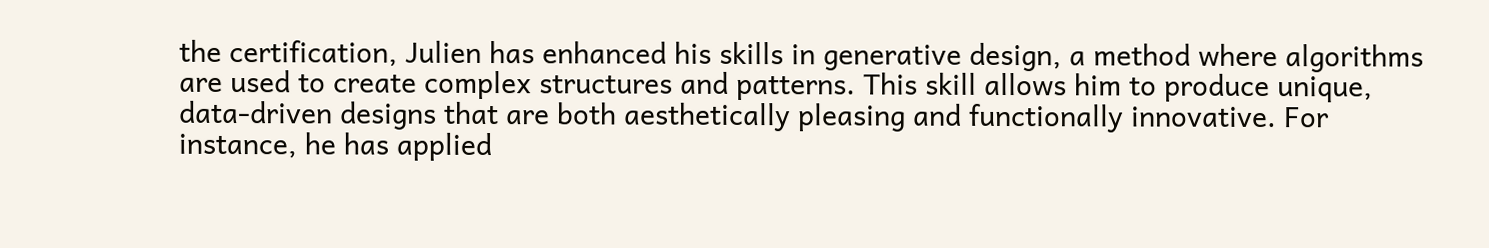the certification, Julien has enhanced his skills in generative design, a method where algorithms are used to create complex structures and patterns. This skill allows him to produce unique, data-driven designs that are both aesthetically pleasing and functionally innovative. For instance, he has applied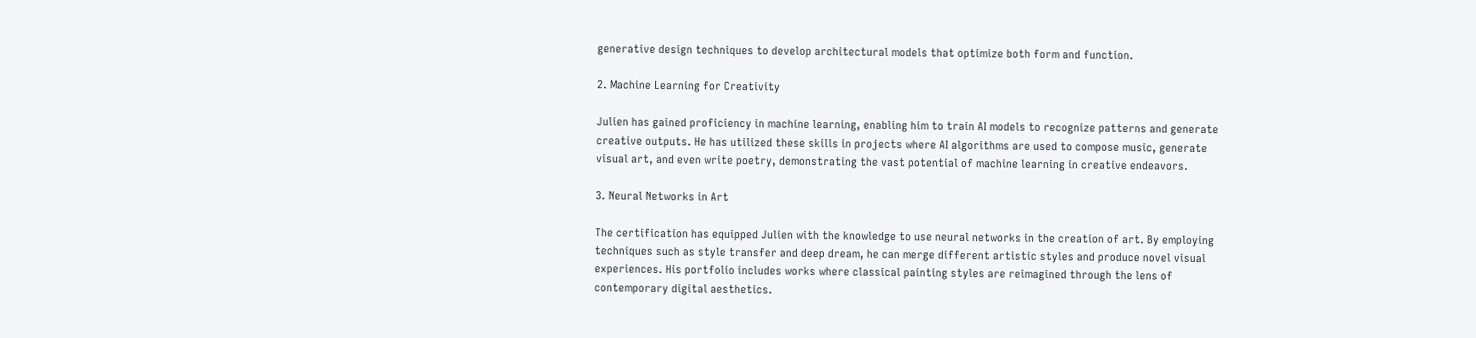generative design techniques to develop architectural models that optimize both form and function.

2. Machine Learning for Creativity

Julien has gained proficiency in machine learning, enabling him to train AI models to recognize patterns and generate creative outputs. He has utilized these skills in projects where AI algorithms are used to compose music, generate visual art, and even write poetry, demonstrating the vast potential of machine learning in creative endeavors.

3. Neural Networks in Art

The certification has equipped Julien with the knowledge to use neural networks in the creation of art. By employing techniques such as style transfer and deep dream, he can merge different artistic styles and produce novel visual experiences. His portfolio includes works where classical painting styles are reimagined through the lens of contemporary digital aesthetics.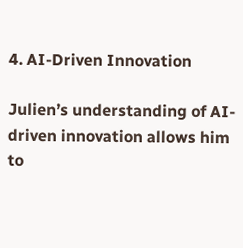4. AI-Driven Innovation

Julien’s understanding of AI-driven innovation allows him to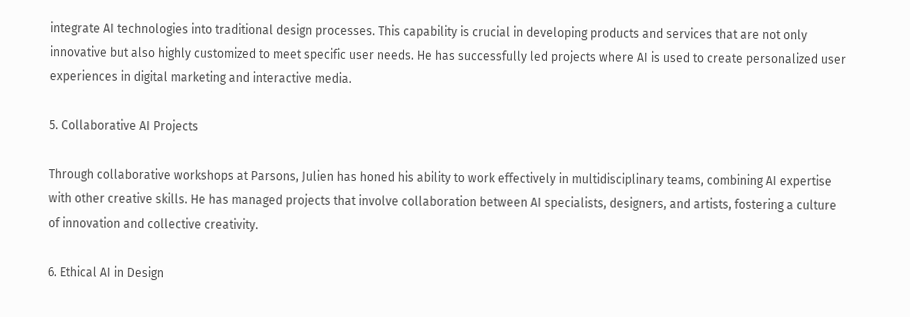integrate AI technologies into traditional design processes. This capability is crucial in developing products and services that are not only innovative but also highly customized to meet specific user needs. He has successfully led projects where AI is used to create personalized user experiences in digital marketing and interactive media.

5. Collaborative AI Projects

Through collaborative workshops at Parsons, Julien has honed his ability to work effectively in multidisciplinary teams, combining AI expertise with other creative skills. He has managed projects that involve collaboration between AI specialists, designers, and artists, fostering a culture of innovation and collective creativity.

6. Ethical AI in Design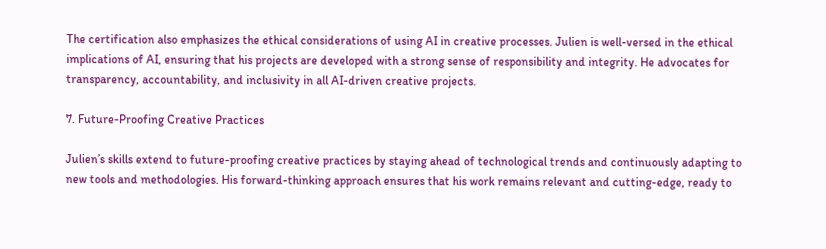The certification also emphasizes the ethical considerations of using AI in creative processes. Julien is well-versed in the ethical implications of AI, ensuring that his projects are developed with a strong sense of responsibility and integrity. He advocates for transparency, accountability, and inclusivity in all AI-driven creative projects.

7. Future-Proofing Creative Practices

Julien’s skills extend to future-proofing creative practices by staying ahead of technological trends and continuously adapting to new tools and methodologies. His forward-thinking approach ensures that his work remains relevant and cutting-edge, ready to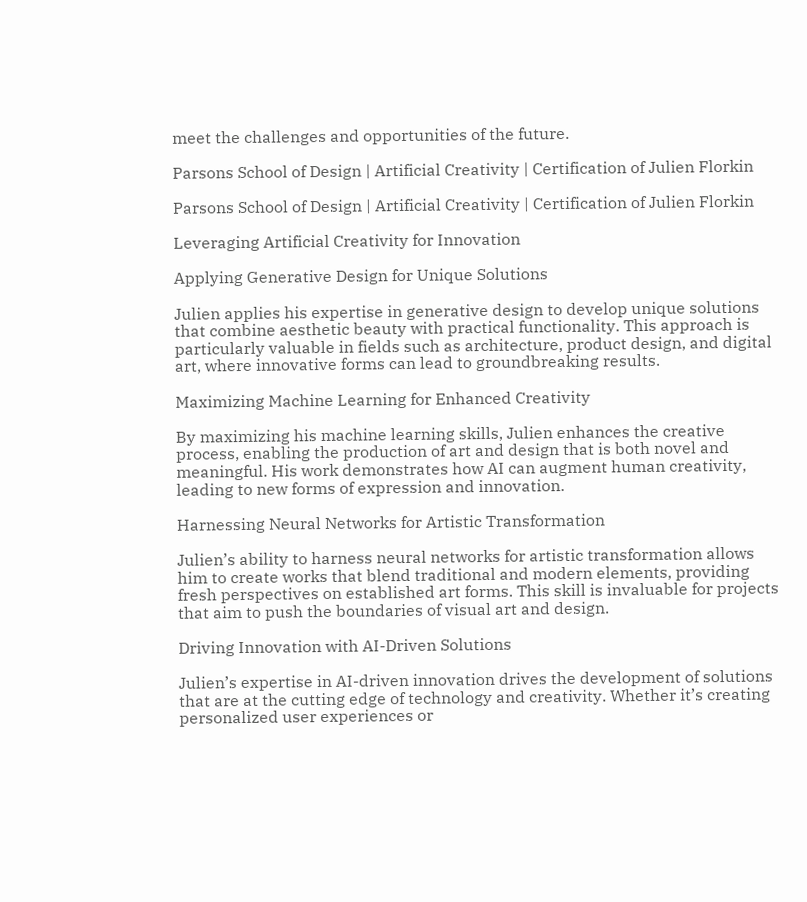meet the challenges and opportunities of the future.

Parsons School of Design | Artificial Creativity | Certification of Julien Florkin

Parsons School of Design | Artificial Creativity | Certification of Julien Florkin

Leveraging Artificial Creativity for Innovation

Applying Generative Design for Unique Solutions

Julien applies his expertise in generative design to develop unique solutions that combine aesthetic beauty with practical functionality. This approach is particularly valuable in fields such as architecture, product design, and digital art, where innovative forms can lead to groundbreaking results.

Maximizing Machine Learning for Enhanced Creativity

By maximizing his machine learning skills, Julien enhances the creative process, enabling the production of art and design that is both novel and meaningful. His work demonstrates how AI can augment human creativity, leading to new forms of expression and innovation.

Harnessing Neural Networks for Artistic Transformation

Julien’s ability to harness neural networks for artistic transformation allows him to create works that blend traditional and modern elements, providing fresh perspectives on established art forms. This skill is invaluable for projects that aim to push the boundaries of visual art and design.

Driving Innovation with AI-Driven Solutions

Julien’s expertise in AI-driven innovation drives the development of solutions that are at the cutting edge of technology and creativity. Whether it’s creating personalized user experiences or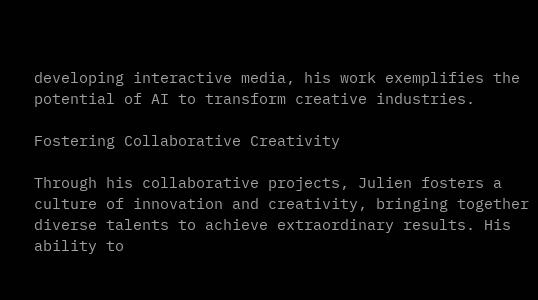developing interactive media, his work exemplifies the potential of AI to transform creative industries.

Fostering Collaborative Creativity

Through his collaborative projects, Julien fosters a culture of innovation and creativity, bringing together diverse talents to achieve extraordinary results. His ability to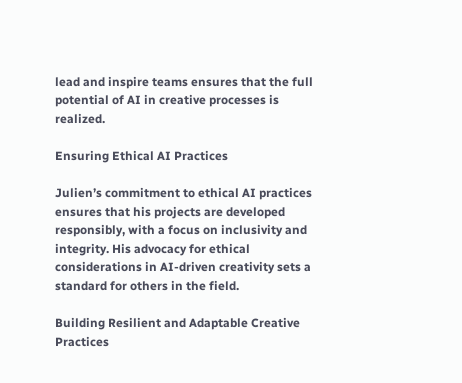lead and inspire teams ensures that the full potential of AI in creative processes is realized.

Ensuring Ethical AI Practices

Julien’s commitment to ethical AI practices ensures that his projects are developed responsibly, with a focus on inclusivity and integrity. His advocacy for ethical considerations in AI-driven creativity sets a standard for others in the field.

Building Resilient and Adaptable Creative Practices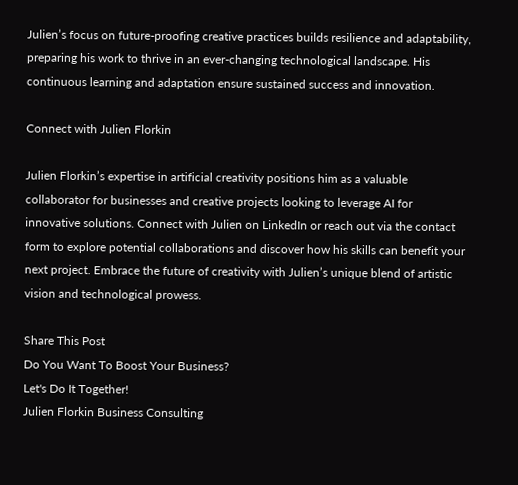Julien’s focus on future-proofing creative practices builds resilience and adaptability, preparing his work to thrive in an ever-changing technological landscape. His continuous learning and adaptation ensure sustained success and innovation.

Connect with Julien Florkin

Julien Florkin’s expertise in artificial creativity positions him as a valuable collaborator for businesses and creative projects looking to leverage AI for innovative solutions. Connect with Julien on LinkedIn or reach out via the contact form to explore potential collaborations and discover how his skills can benefit your next project. Embrace the future of creativity with Julien’s unique blend of artistic vision and technological prowess.

Share This Post
Do You Want To Boost Your Business?
Let's Do It Together!
Julien Florkin Business Consulting